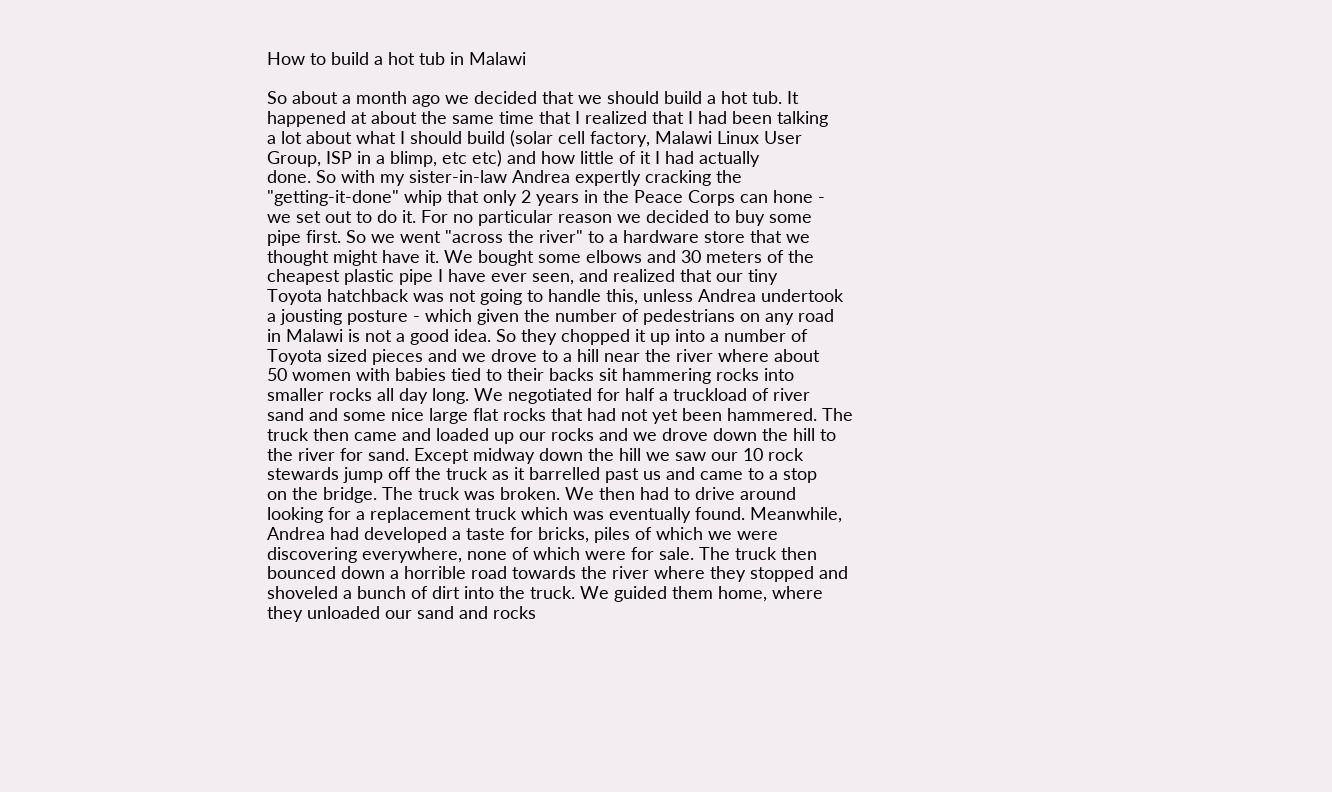How to build a hot tub in Malawi

So about a month ago we decided that we should build a hot tub. It
happened at about the same time that I realized that I had been talking
a lot about what I should build (solar cell factory, Malawi Linux User
Group, ISP in a blimp, etc etc) and how little of it I had actually
done. So with my sister-in-law Andrea expertly cracking the
"getting-it-done" whip that only 2 years in the Peace Corps can hone -
we set out to do it. For no particular reason we decided to buy some
pipe first. So we went "across the river" to a hardware store that we
thought might have it. We bought some elbows and 30 meters of the
cheapest plastic pipe I have ever seen, and realized that our tiny
Toyota hatchback was not going to handle this, unless Andrea undertook
a jousting posture - which given the number of pedestrians on any road
in Malawi is not a good idea. So they chopped it up into a number of
Toyota sized pieces and we drove to a hill near the river where about
50 women with babies tied to their backs sit hammering rocks into
smaller rocks all day long. We negotiated for half a truckload of river
sand and some nice large flat rocks that had not yet been hammered. The
truck then came and loaded up our rocks and we drove down the hill to
the river for sand. Except midway down the hill we saw our 10 rock
stewards jump off the truck as it barrelled past us and came to a stop
on the bridge. The truck was broken. We then had to drive around
looking for a replacement truck which was eventually found. Meanwhile,
Andrea had developed a taste for bricks, piles of which we were
discovering everywhere, none of which were for sale. The truck then
bounced down a horrible road towards the river where they stopped and
shoveled a bunch of dirt into the truck. We guided them home, where
they unloaded our sand and rocks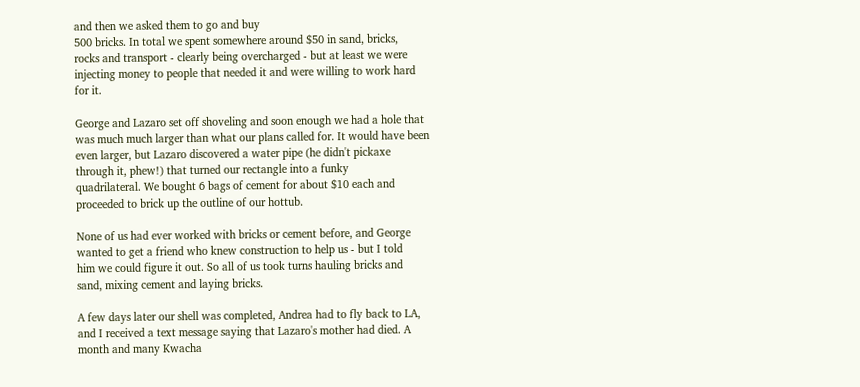and then we asked them to go and buy
500 bricks. In total we spent somewhere around $50 in sand, bricks,
rocks and transport - clearly being overcharged - but at least we were
injecting money to people that needed it and were willing to work hard
for it.

George and Lazaro set off shoveling and soon enough we had a hole that
was much much larger than what our plans called for. It would have been
even larger, but Lazaro discovered a water pipe (he didn't pickaxe
through it, phew!) that turned our rectangle into a funky
quadrilateral. We bought 6 bags of cement for about $10 each and
proceeded to brick up the outline of our hottub.

None of us had ever worked with bricks or cement before, and George
wanted to get a friend who knew construction to help us - but I told
him we could figure it out. So all of us took turns hauling bricks and
sand, mixing cement and laying bricks.

A few days later our shell was completed, Andrea had to fly back to LA,
and I received a text message saying that Lazaro's mother had died. A
month and many Kwacha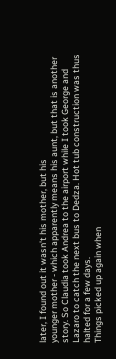later, I found out it wasn't his mother, but his
younger mother - which apparently means his aunt, but that is another
story. So Claudia took Andrea to the airport while I took George and
Lazaro to catch the next bus to Dedza. Hot tub construction was thus
halted for a few days.
Things picked up again when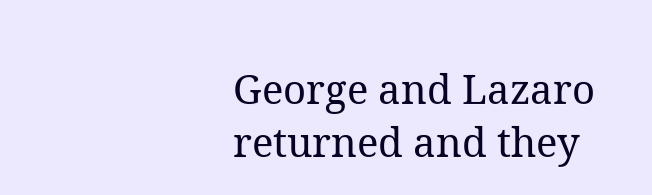George and Lazaro returned and they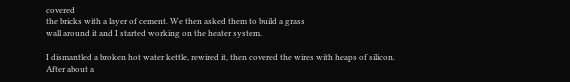covered
the bricks with a layer of cement. We then asked them to build a grass
wall around it and I started working on the heater system.

I dismantled a broken hot water kettle, rewired it, then covered the wires with heaps of silicon.
After about a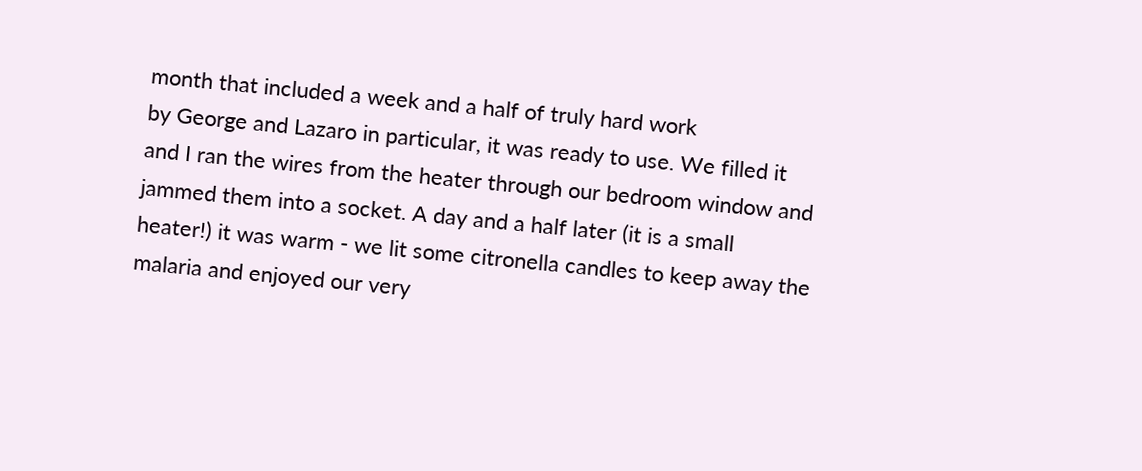month that included a week and a half of truly hard work
by George and Lazaro in particular, it was ready to use. We filled it
and I ran the wires from the heater through our bedroom window and
jammed them into a socket. A day and a half later (it is a small
heater!) it was warm - we lit some citronella candles to keep away the
malaria and enjoyed our very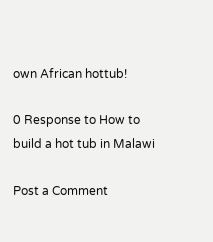own African hottub!

0 Response to How to build a hot tub in Malawi

Post a Comment